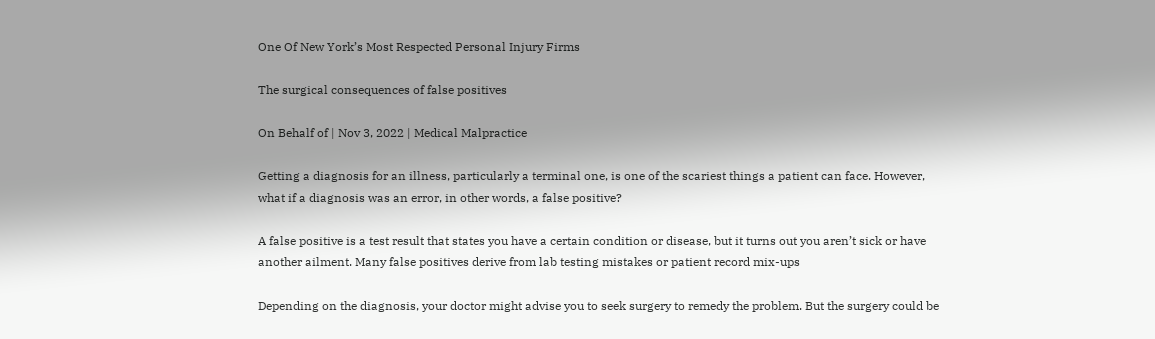One Of New York’s Most Respected Personal Injury Firms

The surgical consequences of false positives

On Behalf of | Nov 3, 2022 | Medical Malpractice

Getting a diagnosis for an illness, particularly a terminal one, is one of the scariest things a patient can face. However, what if a diagnosis was an error, in other words, a false positive?

A false positive is a test result that states you have a certain condition or disease, but it turns out you aren’t sick or have another ailment. Many false positives derive from lab testing mistakes or patient record mix-ups

Depending on the diagnosis, your doctor might advise you to seek surgery to remedy the problem. But the surgery could be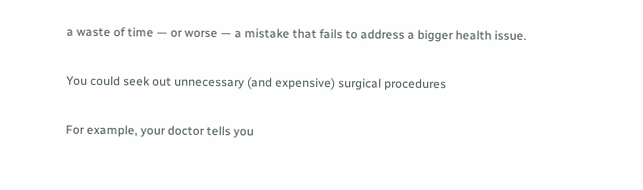a waste of time — or worse — a mistake that fails to address a bigger health issue.

You could seek out unnecessary (and expensive) surgical procedures

For example, your doctor tells you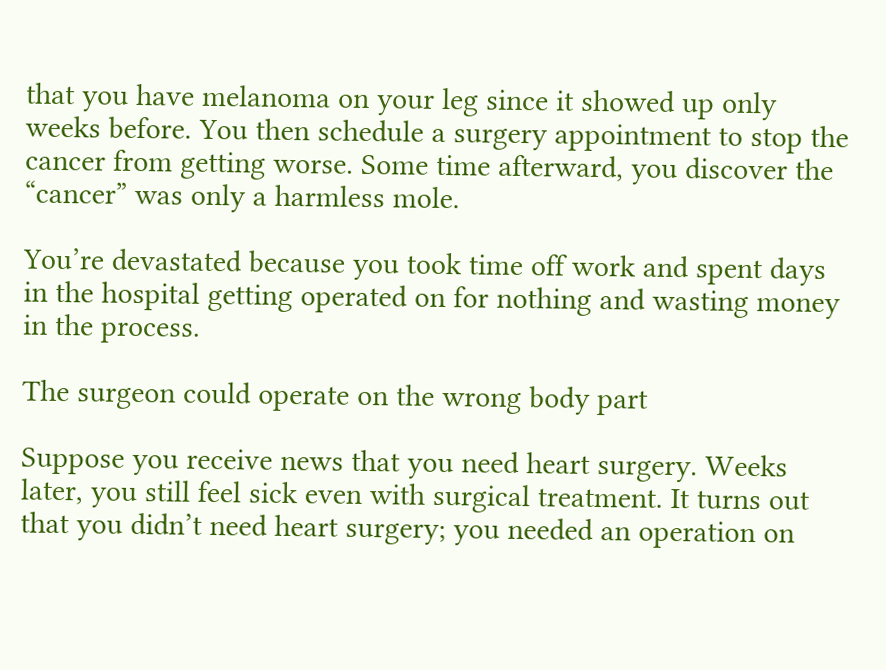that you have melanoma on your leg since it showed up only weeks before. You then schedule a surgery appointment to stop the cancer from getting worse. Some time afterward, you discover the “cancer” was only a harmless mole.

You’re devastated because you took time off work and spent days in the hospital getting operated on for nothing and wasting money in the process.

The surgeon could operate on the wrong body part

Suppose you receive news that you need heart surgery. Weeks later, you still feel sick even with surgical treatment. It turns out that you didn’t need heart surgery; you needed an operation on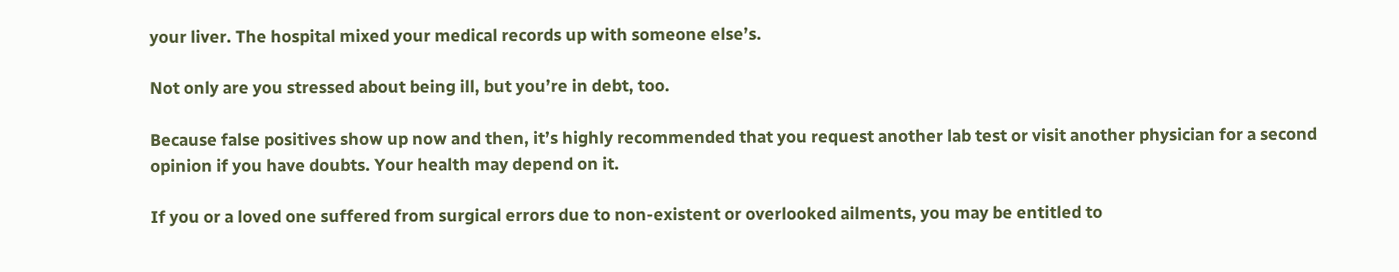your liver. The hospital mixed your medical records up with someone else’s.

Not only are you stressed about being ill, but you’re in debt, too.

Because false positives show up now and then, it’s highly recommended that you request another lab test or visit another physician for a second opinion if you have doubts. Your health may depend on it.

If you or a loved one suffered from surgical errors due to non-existent or overlooked ailments, you may be entitled to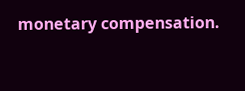monetary compensation.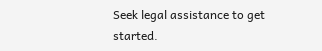Seek legal assistance to get started.